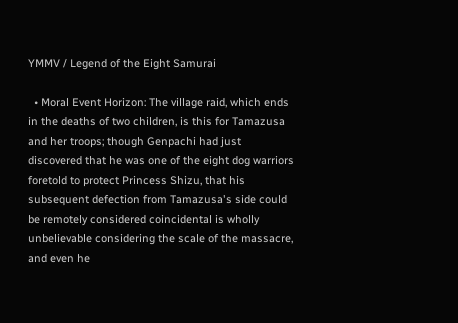YMMV / Legend of the Eight Samurai

  • Moral Event Horizon: The village raid, which ends in the deaths of two children, is this for Tamazusa and her troops; though Genpachi had just discovered that he was one of the eight dog warriors foretold to protect Princess Shizu, that his subsequent defection from Tamazusa's side could be remotely considered coincidental is wholly unbelievable considering the scale of the massacre, and even he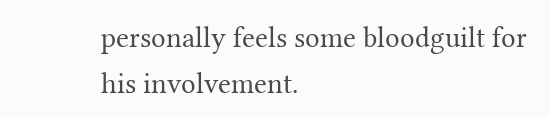personally feels some bloodguilt for his involvement.